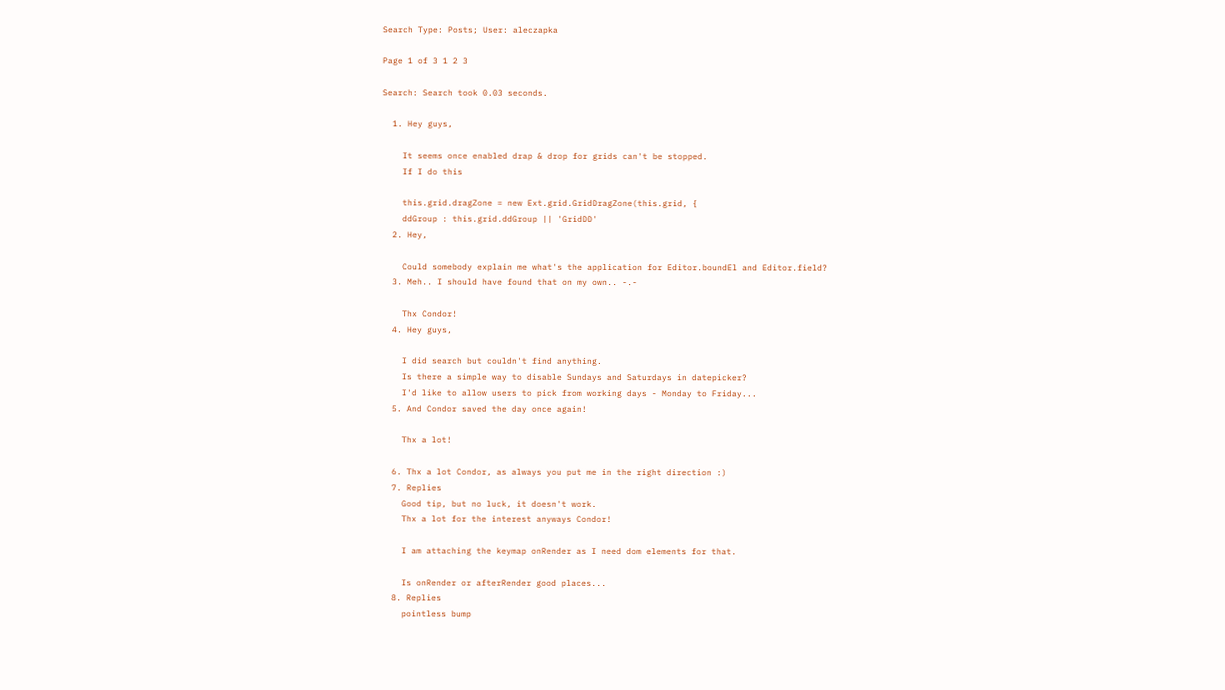Search Type: Posts; User: aleczapka

Page 1 of 3 1 2 3

Search: Search took 0.03 seconds.

  1. Hey guys,

    It seems once enabled drap & drop for grids can't be stopped.
    If I do this

    this.grid.dragZone = new Ext.grid.GridDragZone(this.grid, {
    ddGroup : this.grid.ddGroup || 'GridDD'
  2. Hey,

    Could somebody explain me what's the application for Editor.boundEl and Editor.field?
  3. Meh.. I should have found that on my own.. -.-

    Thx Condor!
  4. Hey guys,

    I did search but couldn't find anything.
    Is there a simple way to disable Sundays and Saturdays in datepicker?
    I'd like to allow users to pick from working days - Monday to Friday...
  5. And Condor saved the day once again!

    Thx a lot!

  6. Thx a lot Condor, as always you put me in the right direction :)
  7. Replies
    Good tip, but no luck, it doesn't work.
    Thx a lot for the interest anyways Condor!

    I am attaching the keymap onRender as I need dom elements for that.

    Is onRender or afterRender good places...
  8. Replies
    pointless bump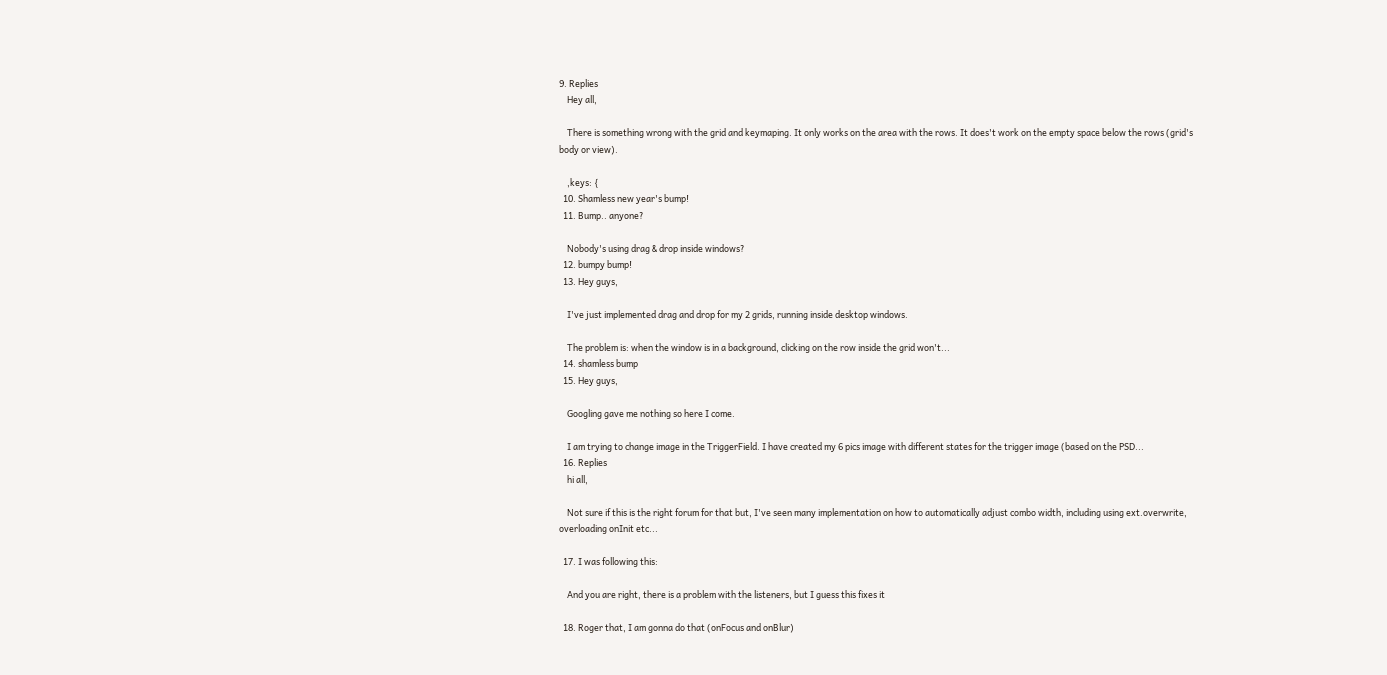9. Replies
    Hey all,

    There is something wrong with the grid and keymaping. It only works on the area with the rows. It does't work on the empty space below the rows (grid's body or view).

    ,keys: {
  10. Shamless new year's bump!
  11. Bump.. anyone?

    Nobody's using drag & drop inside windows?
  12. bumpy bump!
  13. Hey guys,

    I've just implemented drag and drop for my 2 grids, running inside desktop windows.

    The problem is: when the window is in a background, clicking on the row inside the grid won't...
  14. shamless bump
  15. Hey guys,

    Googling gave me nothing so here I come.

    I am trying to change image in the TriggerField. I have created my 6 pics image with different states for the trigger image (based on the PSD...
  16. Replies
    hi all,

    Not sure if this is the right forum for that but, I've seen many implementation on how to automatically adjust combo width, including using ext.overwrite, overloading onInit etc...

  17. I was following this:

    And you are right, there is a problem with the listeners, but I guess this fixes it

  18. Roger that, I am gonna do that (onFocus and onBlur)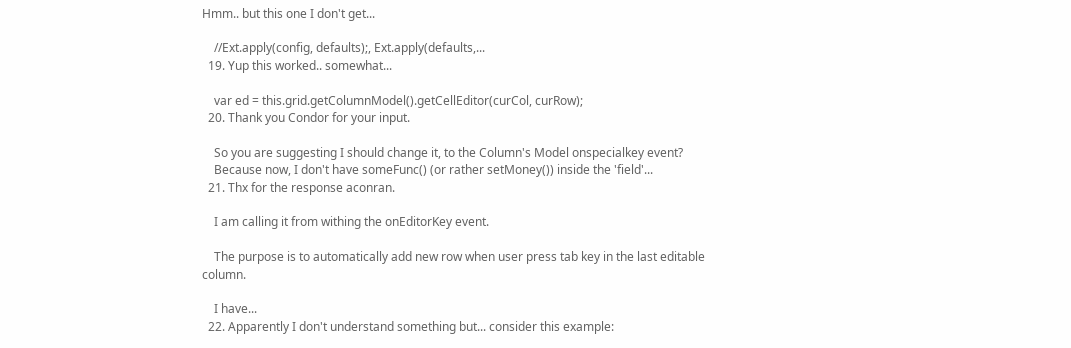Hmm.. but this one I don't get...

    //Ext.apply(config, defaults);, Ext.apply(defaults,...
  19. Yup this worked.. somewhat...

    var ed = this.grid.getColumnModel().getCellEditor(curCol, curRow);
  20. Thank you Condor for your input.

    So you are suggesting I should change it, to the Column's Model onspecialkey event?
    Because now, I don't have someFunc() (or rather setMoney()) inside the 'field'...
  21. Thx for the response aconran.

    I am calling it from withing the onEditorKey event.

    The purpose is to automatically add new row when user press tab key in the last editable column.

    I have...
  22. Apparently I don't understand something but... consider this example: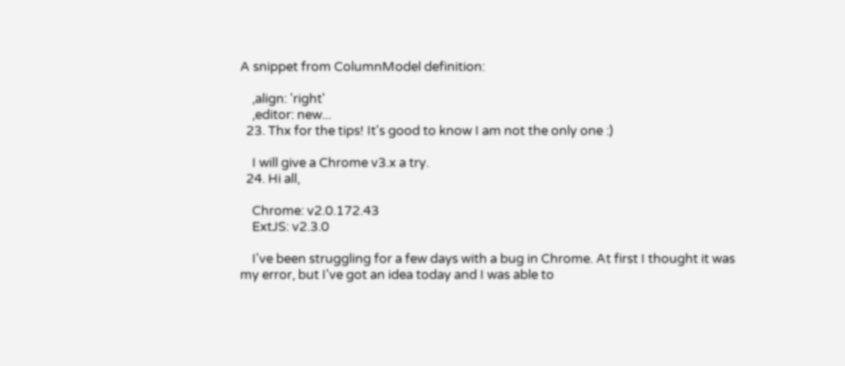A snippet from ColumnModel definition:

    ,align: 'right'
    ,editor: new...
  23. Thx for the tips! It's good to know I am not the only one :)

    I will give a Chrome v3.x a try.
  24. Hi all,

    Chrome: v2.0.172.43
    ExtJS: v2.3.0

    I've been struggling for a few days with a bug in Chrome. At first I thought it was my error, but I've got an idea today and I was able to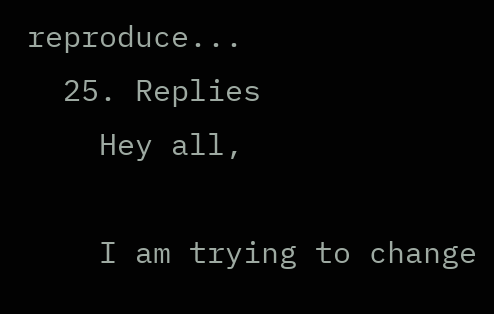reproduce...
  25. Replies
    Hey all,

    I am trying to change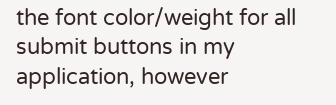the font color/weight for all submit buttons in my application, however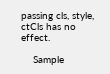passing cls, style, ctCls has no effect.

    Sample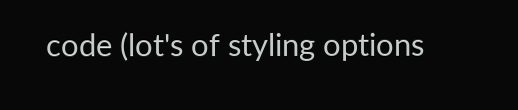code (lot's of styling options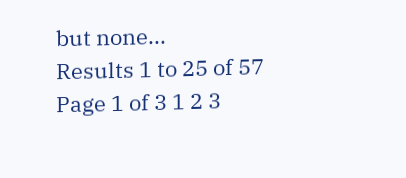but none...
Results 1 to 25 of 57
Page 1 of 3 1 2 3